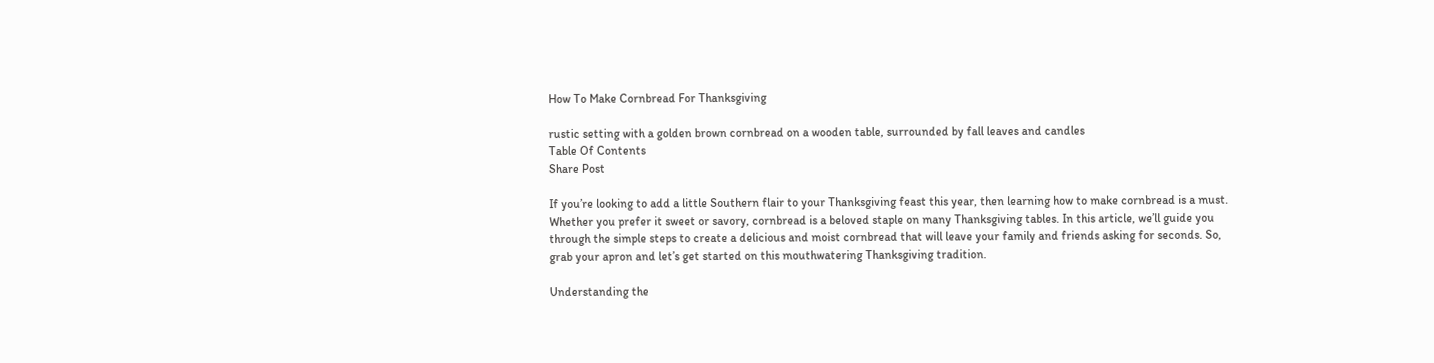How To Make Cornbread For Thanksgiving

rustic setting with a golden brown cornbread on a wooden table, surrounded by fall leaves and candles
Table Of Contents
Share Post

If you’re looking to add a little Southern flair to your Thanksgiving feast this year, then learning how to make cornbread is a must. Whether you prefer it sweet or savory, cornbread is a beloved staple on many Thanksgiving tables. In this article, we’ll guide you through the simple steps to create a delicious and moist cornbread that will leave your family and friends asking for seconds. So, grab your apron and let’s get started on this mouthwatering Thanksgiving tradition.

Understanding the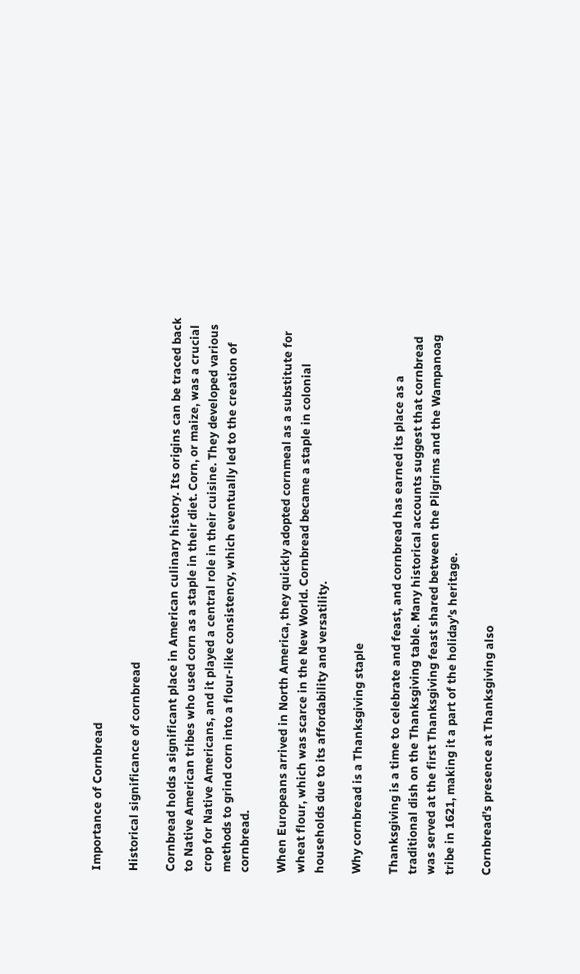Importance of Cornbread

Historical significance of cornbread

Cornbread holds a significant place in American culinary history. Its origins can be traced back to Native American tribes who used corn as a staple in their diet. Corn, or maize, was a crucial crop for Native Americans, and it played a central role in their cuisine. They developed various methods to grind corn into a flour-like consistency, which eventually led to the creation of cornbread.

When Europeans arrived in North America, they quickly adopted cornmeal as a substitute for wheat flour, which was scarce in the New World. Cornbread became a staple in colonial households due to its affordability and versatility.

Why cornbread is a Thanksgiving staple

Thanksgiving is a time to celebrate and feast, and cornbread has earned its place as a traditional dish on the Thanksgiving table. Many historical accounts suggest that cornbread was served at the first Thanksgiving feast shared between the Pilgrims and the Wampanoag tribe in 1621, making it a part of the holiday’s heritage.

Cornbread’s presence at Thanksgiving also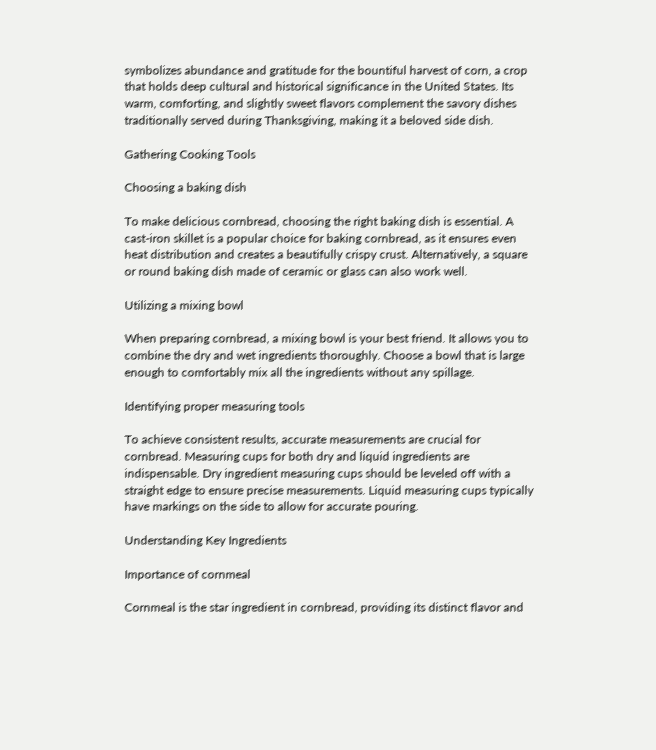symbolizes abundance and gratitude for the bountiful harvest of corn, a crop that holds deep cultural and historical significance in the United States. Its warm, comforting, and slightly sweet flavors complement the savory dishes traditionally served during Thanksgiving, making it a beloved side dish.

Gathering Cooking Tools

Choosing a baking dish

To make delicious cornbread, choosing the right baking dish is essential. A cast-iron skillet is a popular choice for baking cornbread, as it ensures even heat distribution and creates a beautifully crispy crust. Alternatively, a square or round baking dish made of ceramic or glass can also work well.

Utilizing a mixing bowl

When preparing cornbread, a mixing bowl is your best friend. It allows you to combine the dry and wet ingredients thoroughly. Choose a bowl that is large enough to comfortably mix all the ingredients without any spillage.

Identifying proper measuring tools

To achieve consistent results, accurate measurements are crucial for cornbread. Measuring cups for both dry and liquid ingredients are indispensable. Dry ingredient measuring cups should be leveled off with a straight edge to ensure precise measurements. Liquid measuring cups typically have markings on the side to allow for accurate pouring.

Understanding Key Ingredients

Importance of cornmeal

Cornmeal is the star ingredient in cornbread, providing its distinct flavor and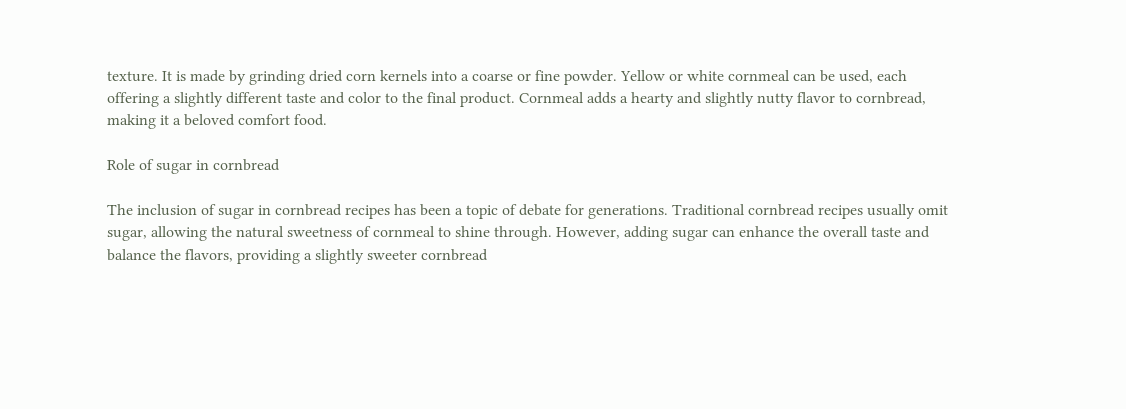texture. It is made by grinding dried corn kernels into a coarse or fine powder. Yellow or white cornmeal can be used, each offering a slightly different taste and color to the final product. Cornmeal adds a hearty and slightly nutty flavor to cornbread, making it a beloved comfort food.

Role of sugar in cornbread

The inclusion of sugar in cornbread recipes has been a topic of debate for generations. Traditional cornbread recipes usually omit sugar, allowing the natural sweetness of cornmeal to shine through. However, adding sugar can enhance the overall taste and balance the flavors, providing a slightly sweeter cornbread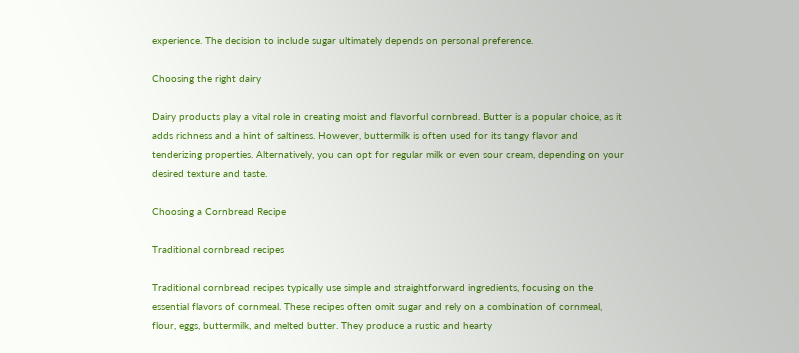experience. The decision to include sugar ultimately depends on personal preference.

Choosing the right dairy

Dairy products play a vital role in creating moist and flavorful cornbread. Butter is a popular choice, as it adds richness and a hint of saltiness. However, buttermilk is often used for its tangy flavor and tenderizing properties. Alternatively, you can opt for regular milk or even sour cream, depending on your desired texture and taste.

Choosing a Cornbread Recipe

Traditional cornbread recipes

Traditional cornbread recipes typically use simple and straightforward ingredients, focusing on the essential flavors of cornmeal. These recipes often omit sugar and rely on a combination of cornmeal, flour, eggs, buttermilk, and melted butter. They produce a rustic and hearty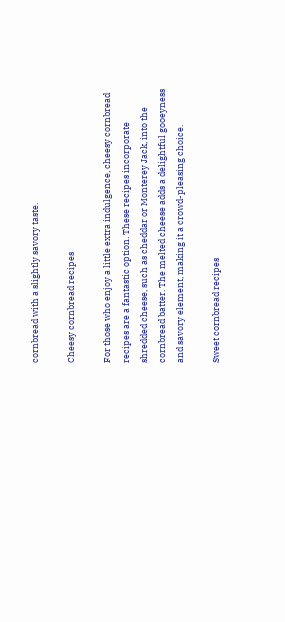cornbread with a slightly savory taste.

Cheesy cornbread recipes

For those who enjoy a little extra indulgence, cheesy cornbread recipes are a fantastic option. These recipes incorporate shredded cheese, such as cheddar or Monterey Jack, into the cornbread batter. The melted cheese adds a delightful gooeyness and savory element, making it a crowd-pleasing choice.

Sweet cornbread recipes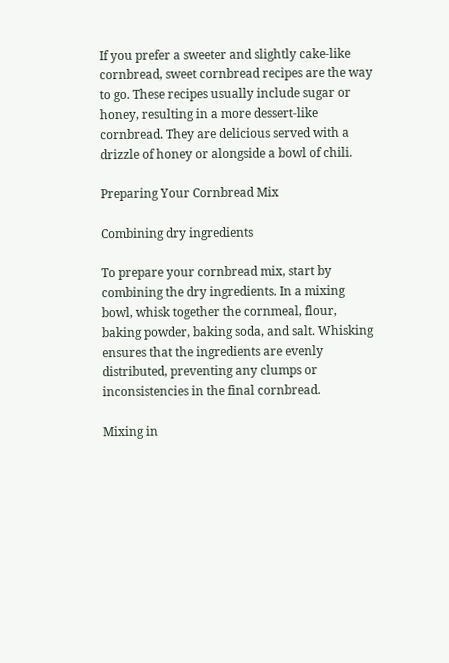If you prefer a sweeter and slightly cake-like cornbread, sweet cornbread recipes are the way to go. These recipes usually include sugar or honey, resulting in a more dessert-like cornbread. They are delicious served with a drizzle of honey or alongside a bowl of chili.

Preparing Your Cornbread Mix

Combining dry ingredients

To prepare your cornbread mix, start by combining the dry ingredients. In a mixing bowl, whisk together the cornmeal, flour, baking powder, baking soda, and salt. Whisking ensures that the ingredients are evenly distributed, preventing any clumps or inconsistencies in the final cornbread.

Mixing in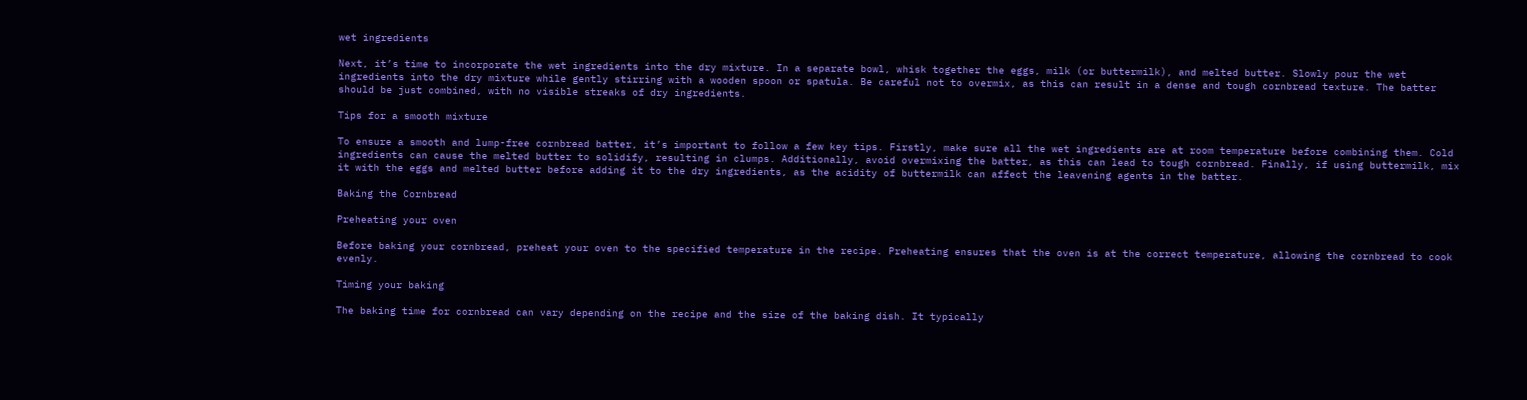wet ingredients

Next, it’s time to incorporate the wet ingredients into the dry mixture. In a separate bowl, whisk together the eggs, milk (or buttermilk), and melted butter. Slowly pour the wet ingredients into the dry mixture while gently stirring with a wooden spoon or spatula. Be careful not to overmix, as this can result in a dense and tough cornbread texture. The batter should be just combined, with no visible streaks of dry ingredients.

Tips for a smooth mixture

To ensure a smooth and lump-free cornbread batter, it’s important to follow a few key tips. Firstly, make sure all the wet ingredients are at room temperature before combining them. Cold ingredients can cause the melted butter to solidify, resulting in clumps. Additionally, avoid overmixing the batter, as this can lead to tough cornbread. Finally, if using buttermilk, mix it with the eggs and melted butter before adding it to the dry ingredients, as the acidity of buttermilk can affect the leavening agents in the batter.

Baking the Cornbread

Preheating your oven

Before baking your cornbread, preheat your oven to the specified temperature in the recipe. Preheating ensures that the oven is at the correct temperature, allowing the cornbread to cook evenly.

Timing your baking

The baking time for cornbread can vary depending on the recipe and the size of the baking dish. It typically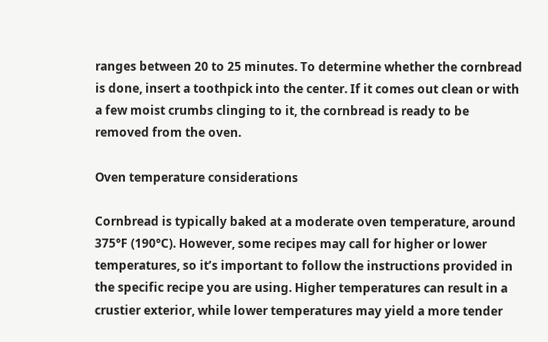ranges between 20 to 25 minutes. To determine whether the cornbread is done, insert a toothpick into the center. If it comes out clean or with a few moist crumbs clinging to it, the cornbread is ready to be removed from the oven.

Oven temperature considerations

Cornbread is typically baked at a moderate oven temperature, around 375°F (190°C). However, some recipes may call for higher or lower temperatures, so it’s important to follow the instructions provided in the specific recipe you are using. Higher temperatures can result in a crustier exterior, while lower temperatures may yield a more tender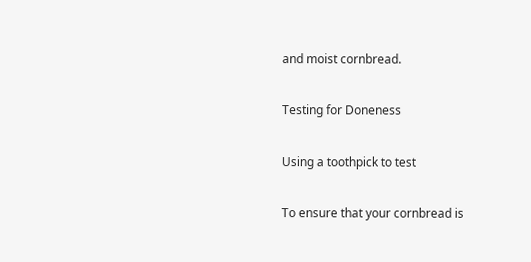and moist cornbread.

Testing for Doneness

Using a toothpick to test

To ensure that your cornbread is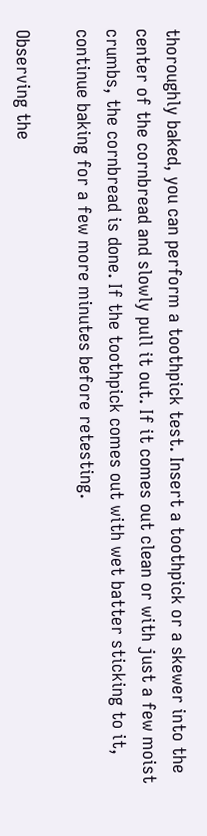thoroughly baked, you can perform a toothpick test. Insert a toothpick or a skewer into the center of the cornbread and slowly pull it out. If it comes out clean or with just a few moist crumbs, the cornbread is done. If the toothpick comes out with wet batter sticking to it, continue baking for a few more minutes before retesting.

Observing the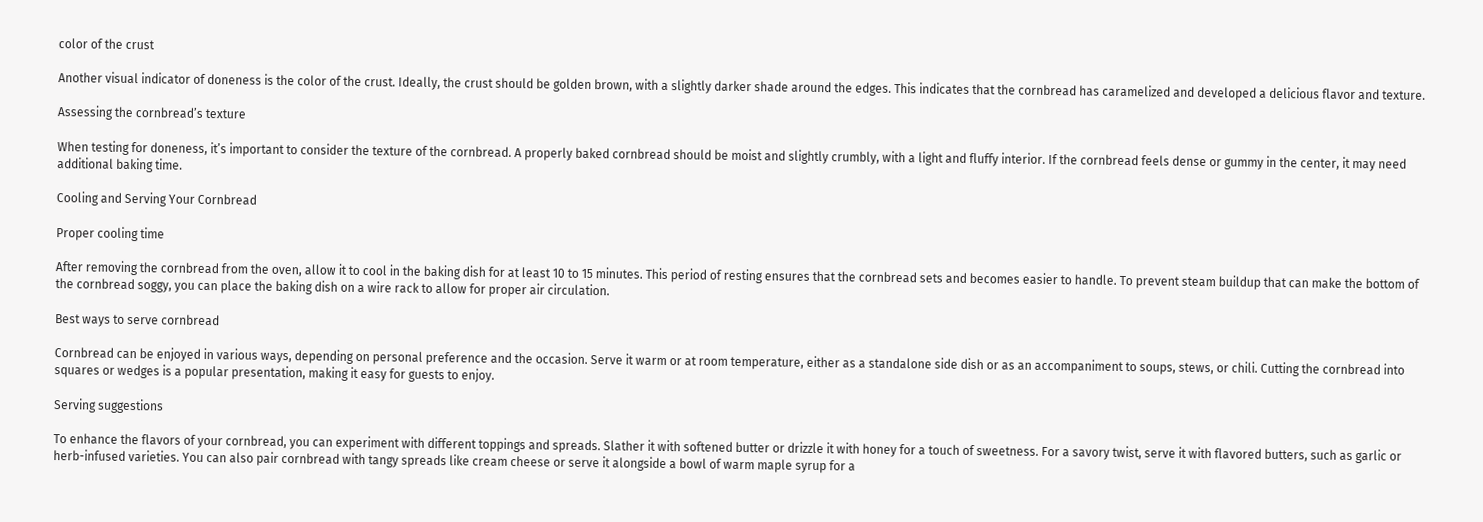color of the crust

Another visual indicator of doneness is the color of the crust. Ideally, the crust should be golden brown, with a slightly darker shade around the edges. This indicates that the cornbread has caramelized and developed a delicious flavor and texture.

Assessing the cornbread’s texture

When testing for doneness, it’s important to consider the texture of the cornbread. A properly baked cornbread should be moist and slightly crumbly, with a light and fluffy interior. If the cornbread feels dense or gummy in the center, it may need additional baking time.

Cooling and Serving Your Cornbread

Proper cooling time

After removing the cornbread from the oven, allow it to cool in the baking dish for at least 10 to 15 minutes. This period of resting ensures that the cornbread sets and becomes easier to handle. To prevent steam buildup that can make the bottom of the cornbread soggy, you can place the baking dish on a wire rack to allow for proper air circulation.

Best ways to serve cornbread

Cornbread can be enjoyed in various ways, depending on personal preference and the occasion. Serve it warm or at room temperature, either as a standalone side dish or as an accompaniment to soups, stews, or chili. Cutting the cornbread into squares or wedges is a popular presentation, making it easy for guests to enjoy.

Serving suggestions

To enhance the flavors of your cornbread, you can experiment with different toppings and spreads. Slather it with softened butter or drizzle it with honey for a touch of sweetness. For a savory twist, serve it with flavored butters, such as garlic or herb-infused varieties. You can also pair cornbread with tangy spreads like cream cheese or serve it alongside a bowl of warm maple syrup for a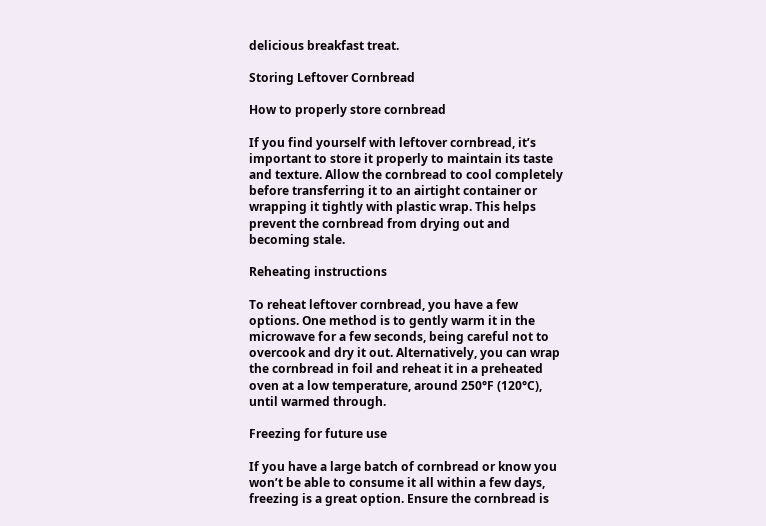delicious breakfast treat.

Storing Leftover Cornbread

How to properly store cornbread

If you find yourself with leftover cornbread, it’s important to store it properly to maintain its taste and texture. Allow the cornbread to cool completely before transferring it to an airtight container or wrapping it tightly with plastic wrap. This helps prevent the cornbread from drying out and becoming stale.

Reheating instructions

To reheat leftover cornbread, you have a few options. One method is to gently warm it in the microwave for a few seconds, being careful not to overcook and dry it out. Alternatively, you can wrap the cornbread in foil and reheat it in a preheated oven at a low temperature, around 250°F (120°C), until warmed through.

Freezing for future use

If you have a large batch of cornbread or know you won’t be able to consume it all within a few days, freezing is a great option. Ensure the cornbread is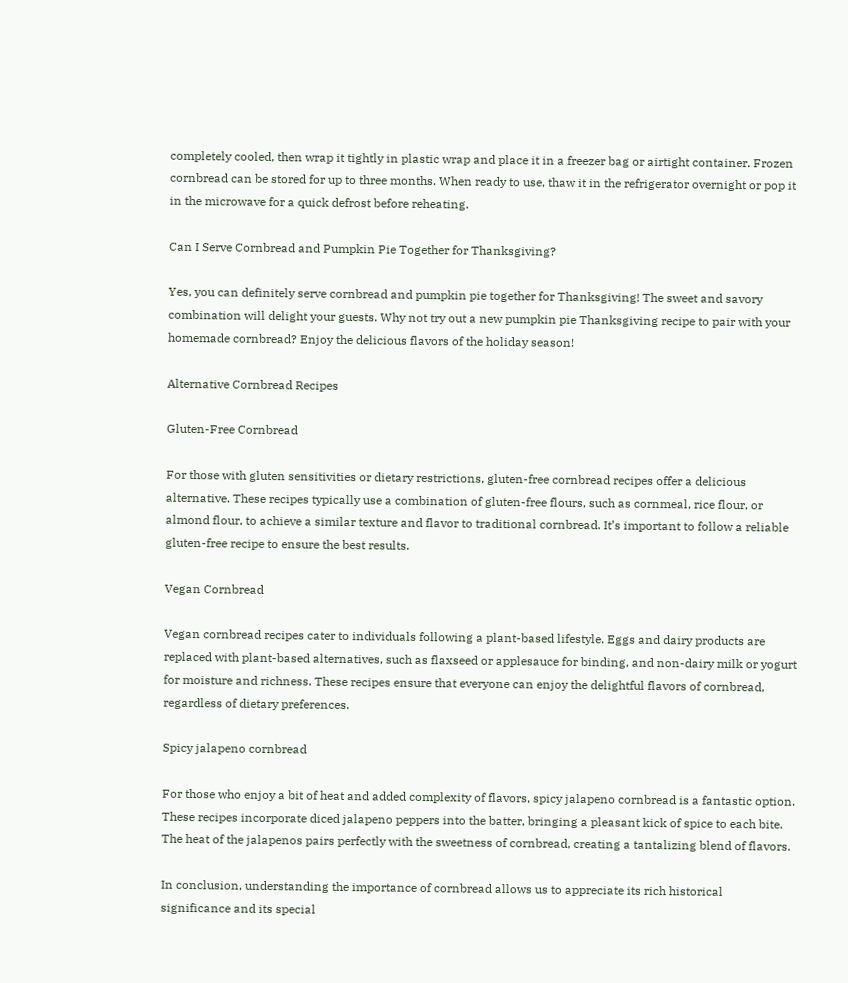completely cooled, then wrap it tightly in plastic wrap and place it in a freezer bag or airtight container. Frozen cornbread can be stored for up to three months. When ready to use, thaw it in the refrigerator overnight or pop it in the microwave for a quick defrost before reheating.

Can I Serve Cornbread and Pumpkin Pie Together for Thanksgiving?

Yes, you can definitely serve cornbread and pumpkin pie together for Thanksgiving! The sweet and savory combination will delight your guests. Why not try out a new pumpkin pie Thanksgiving recipe to pair with your homemade cornbread? Enjoy the delicious flavors of the holiday season!

Alternative Cornbread Recipes

Gluten-Free Cornbread

For those with gluten sensitivities or dietary restrictions, gluten-free cornbread recipes offer a delicious alternative. These recipes typically use a combination of gluten-free flours, such as cornmeal, rice flour, or almond flour, to achieve a similar texture and flavor to traditional cornbread. It’s important to follow a reliable gluten-free recipe to ensure the best results.

Vegan Cornbread

Vegan cornbread recipes cater to individuals following a plant-based lifestyle. Eggs and dairy products are replaced with plant-based alternatives, such as flaxseed or applesauce for binding, and non-dairy milk or yogurt for moisture and richness. These recipes ensure that everyone can enjoy the delightful flavors of cornbread, regardless of dietary preferences.

Spicy jalapeno cornbread

For those who enjoy a bit of heat and added complexity of flavors, spicy jalapeno cornbread is a fantastic option. These recipes incorporate diced jalapeno peppers into the batter, bringing a pleasant kick of spice to each bite. The heat of the jalapenos pairs perfectly with the sweetness of cornbread, creating a tantalizing blend of flavors.

In conclusion, understanding the importance of cornbread allows us to appreciate its rich historical significance and its special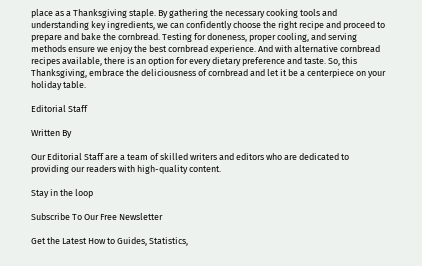place as a Thanksgiving staple. By gathering the necessary cooking tools and understanding key ingredients, we can confidently choose the right recipe and proceed to prepare and bake the cornbread. Testing for doneness, proper cooling, and serving methods ensure we enjoy the best cornbread experience. And with alternative cornbread recipes available, there is an option for every dietary preference and taste. So, this Thanksgiving, embrace the deliciousness of cornbread and let it be a centerpiece on your holiday table.

Editorial Staff

Written By

Our Editorial Staff are a team of skilled writers and editors who are dedicated to providing our readers with high-quality content.

Stay in the loop

Subscribe To Our Free Newsletter

Get the Latest How to Guides, Statistics,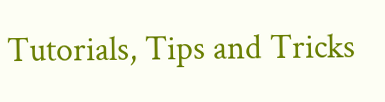Tutorials, Tips and Tricks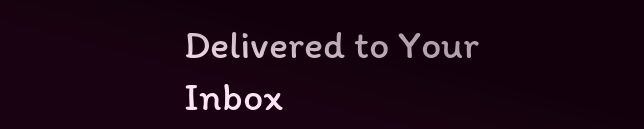Delivered to Your Inbox